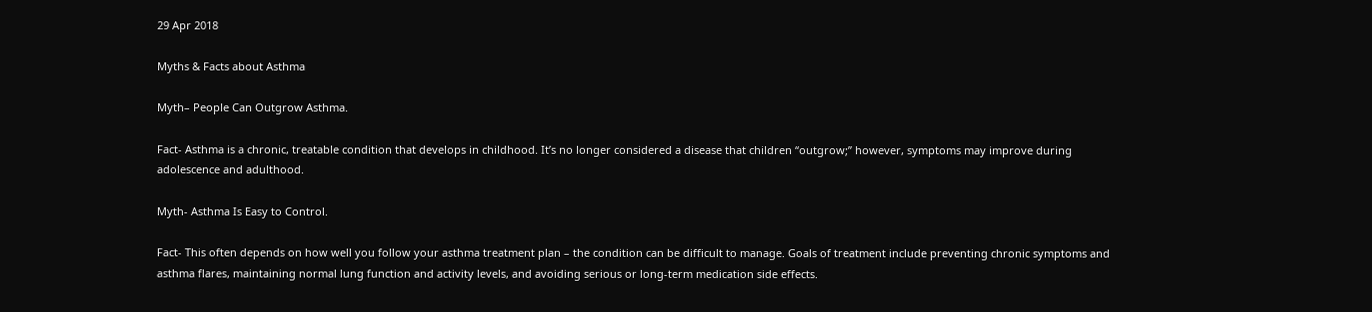29 Apr 2018

Myths & Facts about Asthma

Myth– People Can Outgrow Asthma.

Fact- Asthma is a chronic, treatable condition that develops in childhood. It’s no longer considered a disease that children “outgrow;” however, symptoms may improve during adolescence and adulthood.

Myth- Asthma Is Easy to Control.

Fact- This often depends on how well you follow your asthma treatment plan – the condition can be difficult to manage. Goals of treatment include preventing chronic symptoms and asthma flares, maintaining normal lung function and activity levels, and avoiding serious or long-term medication side effects.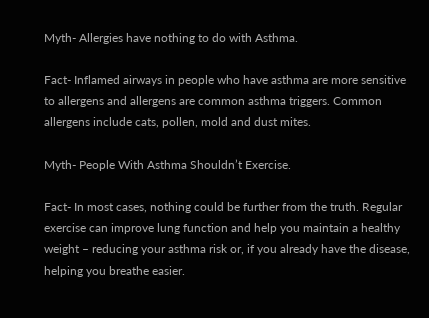Myth- Allergies have nothing to do with Asthma.

Fact- Inflamed airways in people who have asthma are more sensitive to allergens and allergens are common asthma triggers. Common allergens include cats, pollen, mold and dust mites.

Myth- People With Asthma Shouldn’t Exercise.

Fact- In most cases, nothing could be further from the truth. Regular exercise can improve lung function and help you maintain a healthy weight – reducing your asthma risk or, if you already have the disease, helping you breathe easier.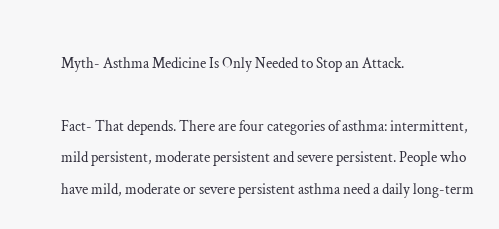Myth- Asthma Medicine Is Only Needed to Stop an Attack.

Fact- That depends. There are four categories of asthma: intermittent, mild persistent, moderate persistent and severe persistent. People who have mild, moderate or severe persistent asthma need a daily long-term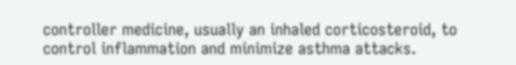controller medicine, usually an inhaled corticosteroid, to control inflammation and minimize asthma attacks.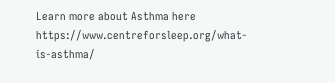Learn more about Asthma here https://www.centreforsleep.org/what-is-asthma/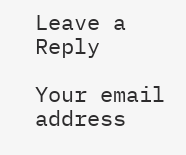Leave a Reply

Your email address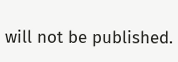will not be published.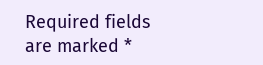Required fields are marked *